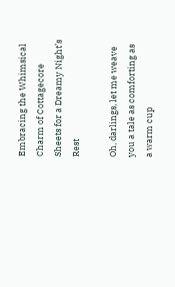Embracing the Whimsical Charm of Cottagecore Sheets for a Dreamy Night’s Rest

Oh, darlings, let me weave you a tale as comforting as a warm cup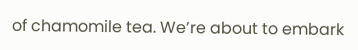of chamomile tea. We’re about to embark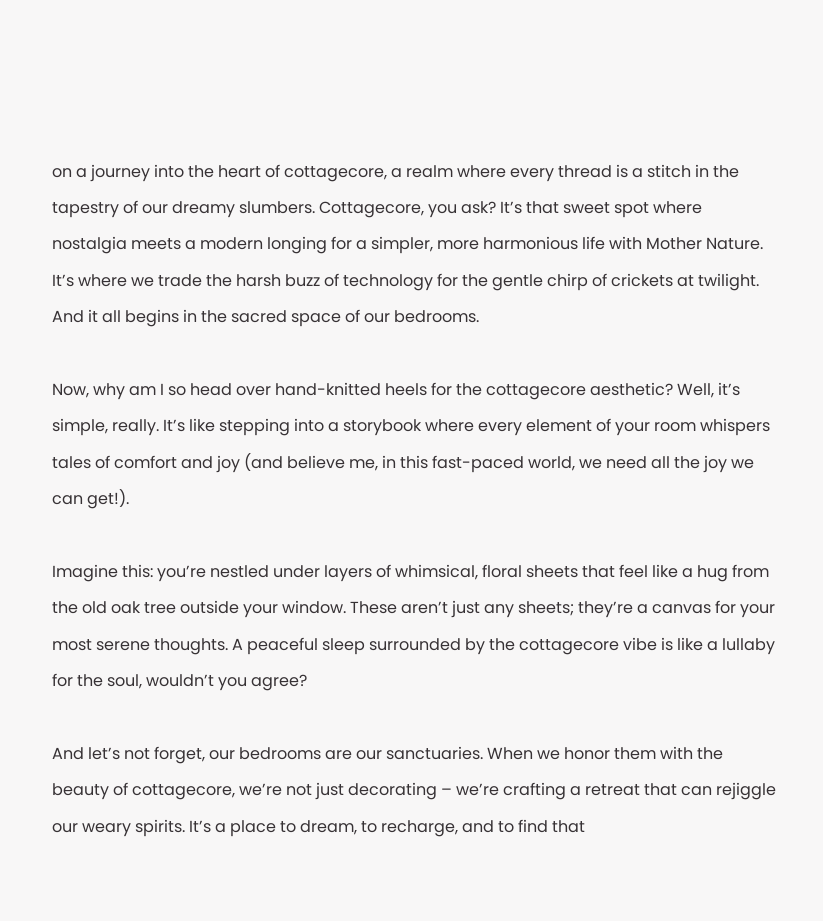on a journey into the heart of cottagecore, a realm where every thread is a stitch in the tapestry of our dreamy slumbers. Cottagecore, you ask? It’s that sweet spot where nostalgia meets a modern longing for a simpler, more harmonious life with Mother Nature. It’s where we trade the harsh buzz of technology for the gentle chirp of crickets at twilight. And it all begins in the sacred space of our bedrooms.

Now, why am I so head over hand-knitted heels for the cottagecore aesthetic? Well, it’s simple, really. It’s like stepping into a storybook where every element of your room whispers tales of comfort and joy (and believe me, in this fast-paced world, we need all the joy we can get!).

Imagine this: you’re nestled under layers of whimsical, floral sheets that feel like a hug from the old oak tree outside your window. These aren’t just any sheets; they’re a canvas for your most serene thoughts. A peaceful sleep surrounded by the cottagecore vibe is like a lullaby for the soul, wouldn’t you agree?

And let’s not forget, our bedrooms are our sanctuaries. When we honor them with the beauty of cottagecore, we’re not just decorating – we’re crafting a retreat that can rejiggle our weary spirits. It’s a place to dream, to recharge, and to find that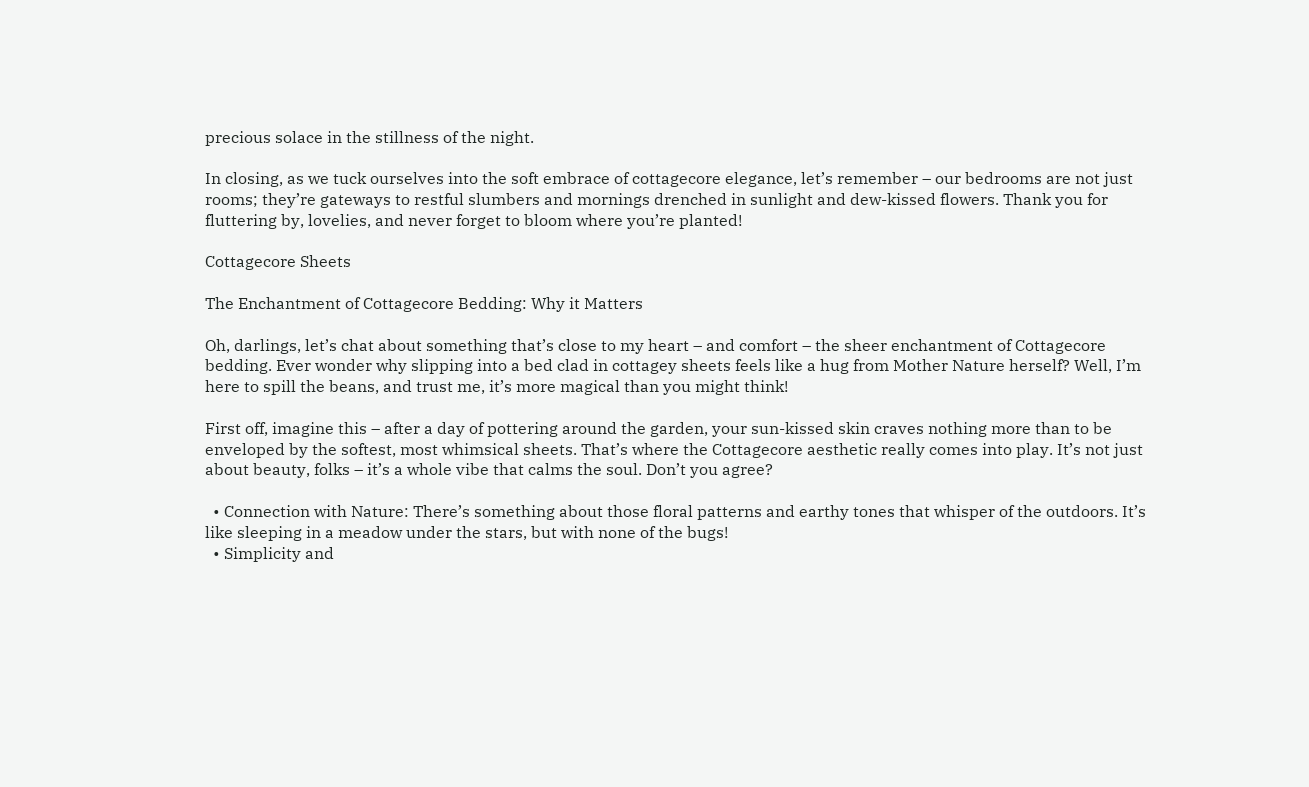precious solace in the stillness of the night.

In closing, as we tuck ourselves into the soft embrace of cottagecore elegance, let’s remember – our bedrooms are not just rooms; they’re gateways to restful slumbers and mornings drenched in sunlight and dew-kissed flowers. Thank you for fluttering by, lovelies, and never forget to bloom where you’re planted!

Cottagecore Sheets

The Enchantment of Cottagecore Bedding: Why it Matters

Oh, darlings, let’s chat about something that’s close to my heart – and comfort – the sheer enchantment of Cottagecore bedding. Ever wonder why slipping into a bed clad in cottagey sheets feels like a hug from Mother Nature herself? Well, I’m here to spill the beans, and trust me, it’s more magical than you might think!

First off, imagine this – after a day of pottering around the garden, your sun-kissed skin craves nothing more than to be enveloped by the softest, most whimsical sheets. That’s where the Cottagecore aesthetic really comes into play. It’s not just about beauty, folks – it’s a whole vibe that calms the soul. Don’t you agree?

  • Connection with Nature: There’s something about those floral patterns and earthy tones that whisper of the outdoors. It’s like sleeping in a meadow under the stars, but with none of the bugs!
  • Simplicity and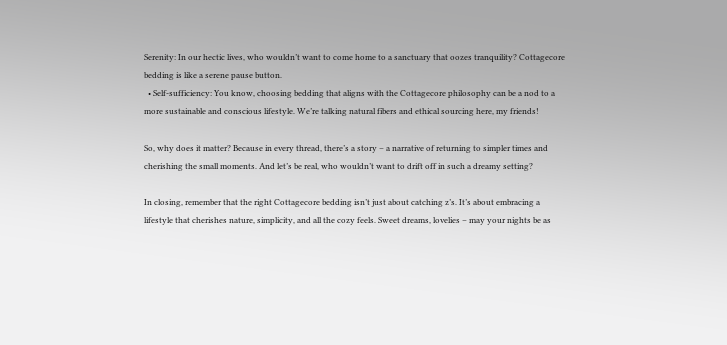Serenity: In our hectic lives, who wouldn’t want to come home to a sanctuary that oozes tranquility? Cottagecore bedding is like a serene pause button.
  • Self-sufficiency: You know, choosing bedding that aligns with the Cottagecore philosophy can be a nod to a more sustainable and conscious lifestyle. We’re talking natural fibers and ethical sourcing here, my friends!

So, why does it matter? Because in every thread, there’s a story – a narrative of returning to simpler times and cherishing the small moments. And let’s be real, who wouldn’t want to drift off in such a dreamy setting?

In closing, remember that the right Cottagecore bedding isn’t just about catching z’s. It’s about embracing a lifestyle that cherishes nature, simplicity, and all the cozy feels. Sweet dreams, lovelies – may your nights be as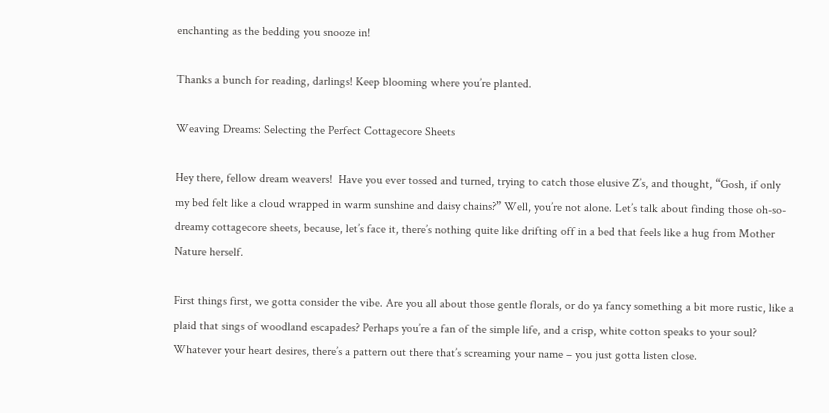enchanting as the bedding you snooze in!

Thanks a bunch for reading, darlings! Keep blooming where you’re planted.

Weaving Dreams: Selecting the Perfect Cottagecore Sheets

Hey there, fellow dream weavers!  Have you ever tossed and turned, trying to catch those elusive Z’s, and thought, “Gosh, if only my bed felt like a cloud wrapped in warm sunshine and daisy chains?” Well, you’re not alone. Let’s talk about finding those oh-so-dreamy cottagecore sheets, because, let’s face it, there’s nothing quite like drifting off in a bed that feels like a hug from Mother Nature herself.

First things first, we gotta consider the vibe. Are you all about those gentle florals, or do ya fancy something a bit more rustic, like a plaid that sings of woodland escapades? Perhaps you’re a fan of the simple life, and a crisp, white cotton speaks to your soul? Whatever your heart desires, there’s a pattern out there that’s screaming your name – you just gotta listen close.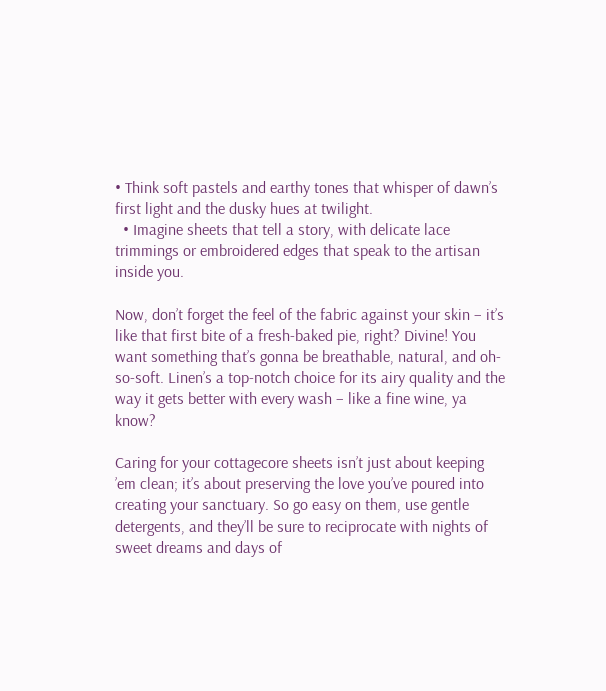• Think soft pastels and earthy tones that whisper of dawn’s first light and the dusky hues at twilight.
  • Imagine sheets that tell a story, with delicate lace trimmings or embroidered edges that speak to the artisan inside you.

Now, don’t forget the feel of the fabric against your skin – it’s like that first bite of a fresh-baked pie, right? Divine! You want something that’s gonna be breathable, natural, and oh-so-soft. Linen’s a top-notch choice for its airy quality and the way it gets better with every wash – like a fine wine, ya know?

Caring for your cottagecore sheets isn’t just about keeping ’em clean; it’s about preserving the love you’ve poured into creating your sanctuary. So go easy on them, use gentle detergents, and they’ll be sure to reciprocate with nights of sweet dreams and days of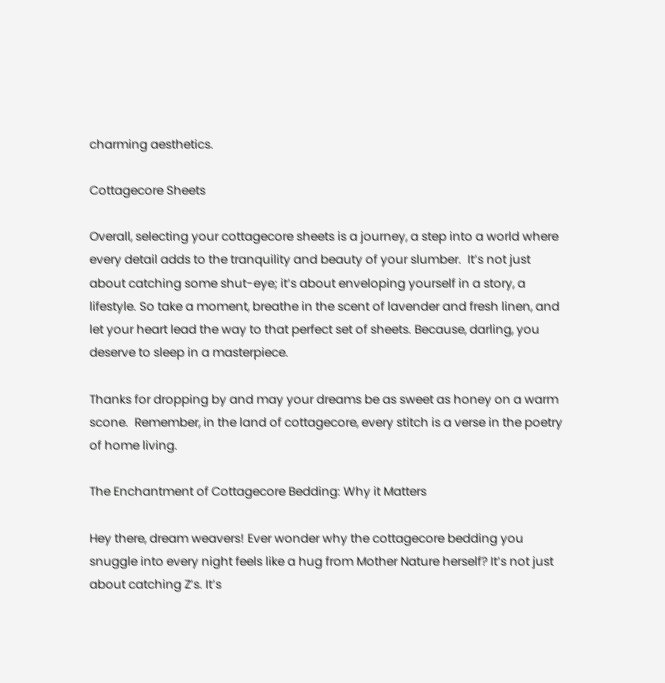charming aesthetics.

Cottagecore Sheets

Overall, selecting your cottagecore sheets is a journey, a step into a world where every detail adds to the tranquility and beauty of your slumber.  It’s not just about catching some shut-eye; it’s about enveloping yourself in a story, a lifestyle. So take a moment, breathe in the scent of lavender and fresh linen, and let your heart lead the way to that perfect set of sheets. Because, darling, you deserve to sleep in a masterpiece.

Thanks for dropping by and may your dreams be as sweet as honey on a warm scone.  Remember, in the land of cottagecore, every stitch is a verse in the poetry of home living.

The Enchantment of Cottagecore Bedding: Why it Matters

Hey there, dream weavers! Ever wonder why the cottagecore bedding you snuggle into every night feels like a hug from Mother Nature herself? It’s not just about catching Z’s. It’s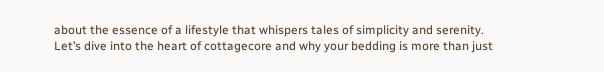about the essence of a lifestyle that whispers tales of simplicity and serenity. Let’s dive into the heart of cottagecore and why your bedding is more than just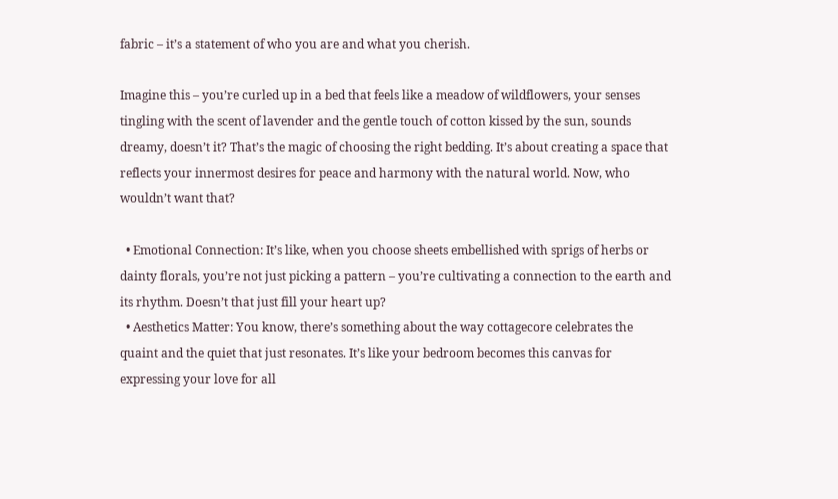fabric – it’s a statement of who you are and what you cherish.

Imagine this – you’re curled up in a bed that feels like a meadow of wildflowers, your senses tingling with the scent of lavender and the gentle touch of cotton kissed by the sun, sounds dreamy, doesn’t it? That’s the magic of choosing the right bedding. It’s about creating a space that reflects your innermost desires for peace and harmony with the natural world. Now, who wouldn’t want that?

  • Emotional Connection: It’s like, when you choose sheets embellished with sprigs of herbs or dainty florals, you’re not just picking a pattern – you’re cultivating a connection to the earth and its rhythm. Doesn’t that just fill your heart up?
  • Aesthetics Matter: You know, there’s something about the way cottagecore celebrates the quaint and the quiet that just resonates. It’s like your bedroom becomes this canvas for expressing your love for all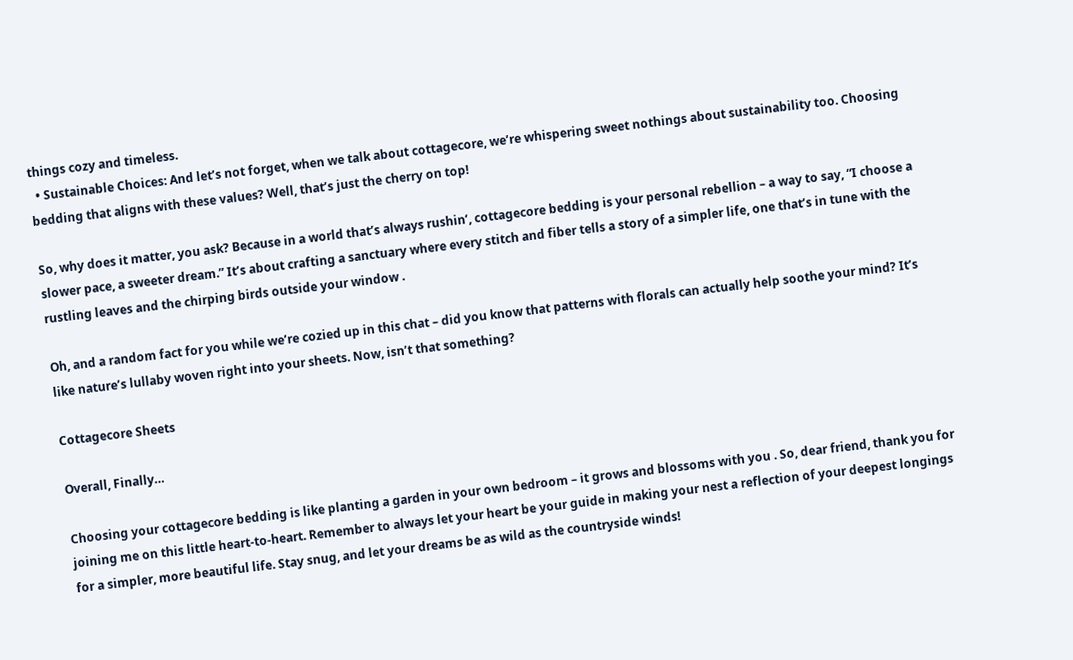things cozy and timeless.
  • Sustainable Choices: And let’s not forget, when we talk about cottagecore, we’re whispering sweet nothings about sustainability too. Choosing bedding that aligns with these values? Well, that’s just the cherry on top!

So, why does it matter, you ask? Because in a world that’s always rushin’, cottagecore bedding is your personal rebellion – a way to say, “I choose a slower pace, a sweeter dream.” It’s about crafting a sanctuary where every stitch and fiber tells a story of a simpler life, one that’s in tune with the rustling leaves and the chirping birds outside your window .

Oh, and a random fact for you while we’re cozied up in this chat – did you know that patterns with florals can actually help soothe your mind? It’s like nature’s lullaby woven right into your sheets. Now, isn’t that something?

Cottagecore Sheets

Overall, Finally…

Choosing your cottagecore bedding is like planting a garden in your own bedroom – it grows and blossoms with you . So, dear friend, thank you for joining me on this little heart-to-heart. Remember to always let your heart be your guide in making your nest a reflection of your deepest longings for a simpler, more beautiful life. Stay snug, and let your dreams be as wild as the countryside winds!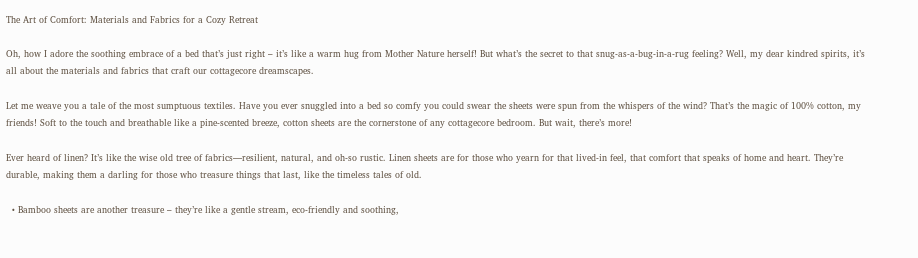The Art of Comfort: Materials and Fabrics for a Cozy Retreat

Oh, how I adore the soothing embrace of a bed that’s just right – it’s like a warm hug from Mother Nature herself! But what’s the secret to that snug-as-a-bug-in-a-rug feeling? Well, my dear kindred spirits, it’s all about the materials and fabrics that craft our cottagecore dreamscapes.

Let me weave you a tale of the most sumptuous textiles. Have you ever snuggled into a bed so comfy you could swear the sheets were spun from the whispers of the wind? That’s the magic of 100% cotton, my friends! Soft to the touch and breathable like a pine-scented breeze, cotton sheets are the cornerstone of any cottagecore bedroom. But wait, there’s more!

Ever heard of linen? It’s like the wise old tree of fabrics—resilient, natural, and oh-so rustic. Linen sheets are for those who yearn for that lived-in feel, that comfort that speaks of home and heart. They’re durable, making them a darling for those who treasure things that last, like the timeless tales of old.

  • Bamboo sheets are another treasure – they’re like a gentle stream, eco-friendly and soothing,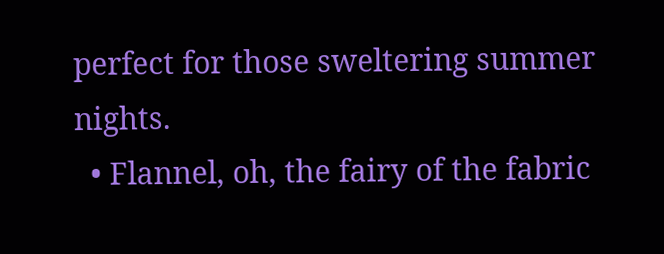perfect for those sweltering summer nights.
  • Flannel, oh, the fairy of the fabric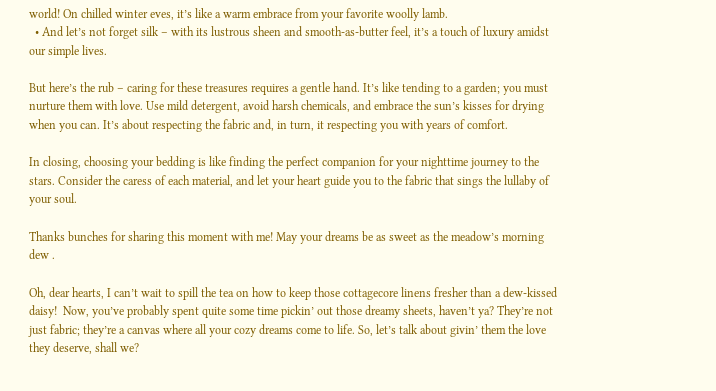world! On chilled winter eves, it’s like a warm embrace from your favorite woolly lamb.
  • And let’s not forget silk – with its lustrous sheen and smooth-as-butter feel, it’s a touch of luxury amidst our simple lives.

But here’s the rub – caring for these treasures requires a gentle hand. It’s like tending to a garden; you must nurture them with love. Use mild detergent, avoid harsh chemicals, and embrace the sun’s kisses for drying when you can. It’s about respecting the fabric and, in turn, it respecting you with years of comfort.

In closing, choosing your bedding is like finding the perfect companion for your nighttime journey to the stars. Consider the caress of each material, and let your heart guide you to the fabric that sings the lullaby of your soul.

Thanks bunches for sharing this moment with me! May your dreams be as sweet as the meadow’s morning dew .

Oh, dear hearts, I can’t wait to spill the tea on how to keep those cottagecore linens fresher than a dew-kissed daisy!  Now, you’ve probably spent quite some time pickin’ out those dreamy sheets, haven’t ya? They’re not just fabric; they’re a canvas where all your cozy dreams come to life. So, let’s talk about givin’ them the love they deserve, shall we?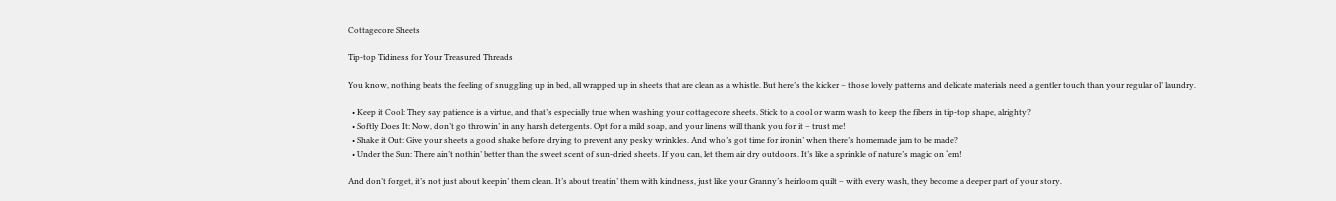Cottagecore Sheets

Tip-top Tidiness for Your Treasured Threads

You know, nothing beats the feeling of snuggling up in bed, all wrapped up in sheets that are clean as a whistle. But here’s the kicker – those lovely patterns and delicate materials need a gentler touch than your regular ol’ laundry.

  • Keep it Cool: They say patience is a virtue, and that’s especially true when washing your cottagecore sheets. Stick to a cool or warm wash to keep the fibers in tip-top shape, alrighty?
  • Softly Does It: Now, don’t go throwin’ in any harsh detergents. Opt for a mild soap, and your linens will thank you for it – trust me!
  • Shake it Out: Give your sheets a good shake before drying to prevent any pesky wrinkles. And who’s got time for ironin’ when there’s homemade jam to be made?
  • Under the Sun: There ain’t nothin’ better than the sweet scent of sun-dried sheets. If you can, let them air dry outdoors. It’s like a sprinkle of nature’s magic on ‘em!

And don’t forget, it’s not just about keepin’ them clean. It’s about treatin’ them with kindness, just like your Granny’s heirloom quilt – with every wash, they become a deeper part of your story.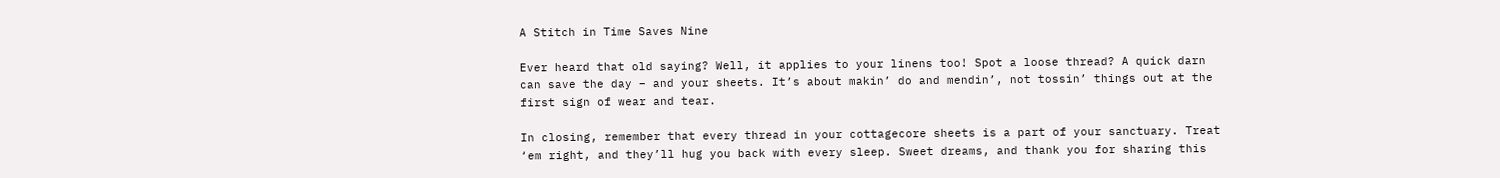A Stitch in Time Saves Nine

Ever heard that old saying? Well, it applies to your linens too! Spot a loose thread? A quick darn can save the day – and your sheets. It’s about makin’ do and mendin’, not tossin’ things out at the first sign of wear and tear.

In closing, remember that every thread in your cottagecore sheets is a part of your sanctuary. Treat ‘em right, and they’ll hug you back with every sleep. Sweet dreams, and thank you for sharing this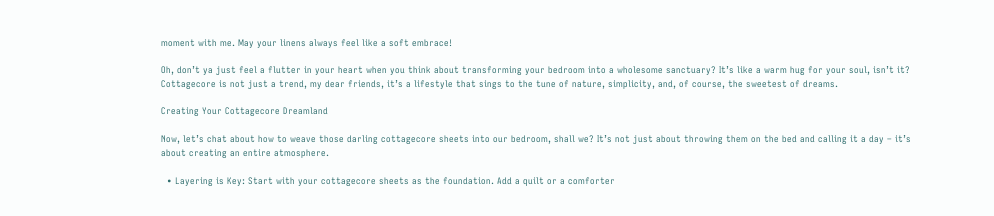moment with me. May your linens always feel like a soft embrace!

Oh, don’t ya just feel a flutter in your heart when you think about transforming your bedroom into a wholesome sanctuary? It’s like a warm hug for your soul, isn’t it? Cottagecore is not just a trend, my dear friends, it’s a lifestyle that sings to the tune of nature, simplicity, and, of course, the sweetest of dreams.

Creating Your Cottagecore Dreamland

Now, let’s chat about how to weave those darling cottagecore sheets into our bedroom, shall we? It’s not just about throwing them on the bed and calling it a day – it’s about creating an entire atmosphere.

  • Layering is Key: Start with your cottagecore sheets as the foundation. Add a quilt or a comforter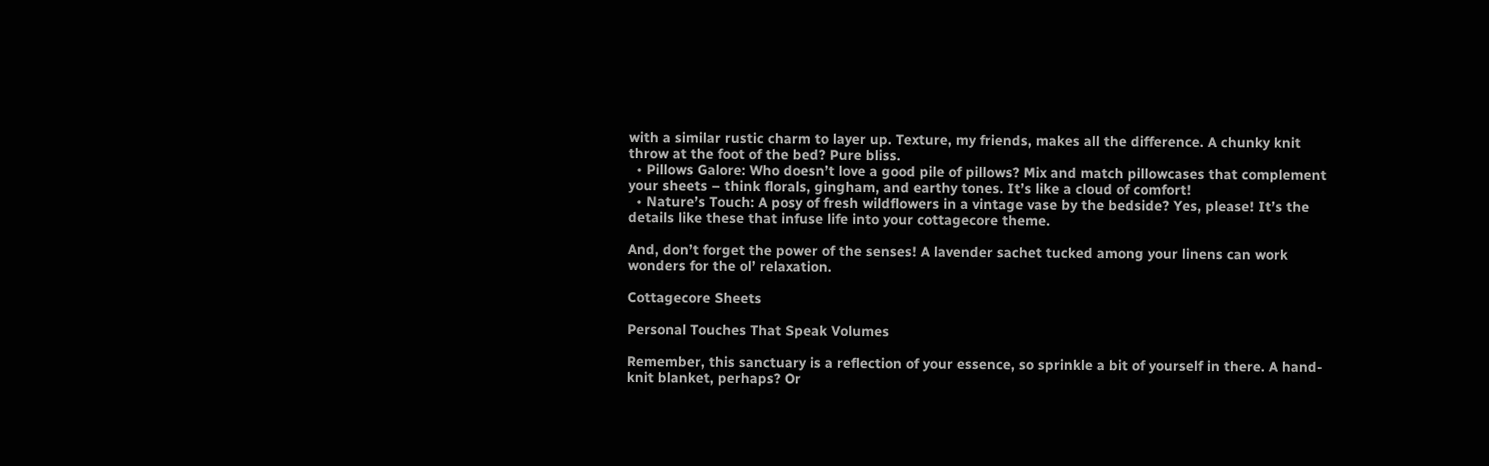with a similar rustic charm to layer up. Texture, my friends, makes all the difference. A chunky knit throw at the foot of the bed? Pure bliss.
  • Pillows Galore: Who doesn’t love a good pile of pillows? Mix and match pillowcases that complement your sheets – think florals, gingham, and earthy tones. It’s like a cloud of comfort!
  • Nature’s Touch: A posy of fresh wildflowers in a vintage vase by the bedside? Yes, please! It’s the details like these that infuse life into your cottagecore theme.

And, don’t forget the power of the senses! A lavender sachet tucked among your linens can work wonders for the ol’ relaxation.

Cottagecore Sheets

Personal Touches That Speak Volumes

Remember, this sanctuary is a reflection of your essence, so sprinkle a bit of yourself in there. A hand-knit blanket, perhaps? Or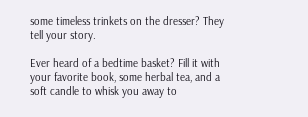some timeless trinkets on the dresser? They tell your story.

Ever heard of a bedtime basket? Fill it with your favorite book, some herbal tea, and a soft candle to whisk you away to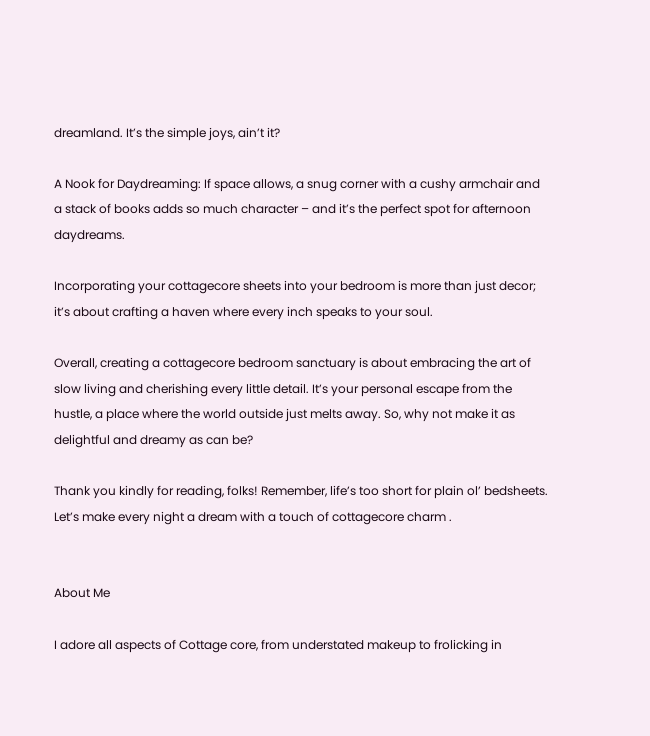dreamland. It’s the simple joys, ain’t it?

A Nook for Daydreaming: If space allows, a snug corner with a cushy armchair and a stack of books adds so much character – and it’s the perfect spot for afternoon daydreams.

Incorporating your cottagecore sheets into your bedroom is more than just decor; it’s about crafting a haven where every inch speaks to your soul.

Overall, creating a cottagecore bedroom sanctuary is about embracing the art of slow living and cherishing every little detail. It’s your personal escape from the hustle, a place where the world outside just melts away. So, why not make it as delightful and dreamy as can be?

Thank you kindly for reading, folks! Remember, life’s too short for plain ol’ bedsheets. Let’s make every night a dream with a touch of cottagecore charm .


About Me

I adore all aspects of Cottage core, from understated makeup to frolicking in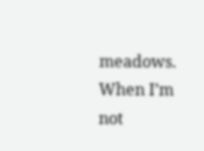meadows. When I’m not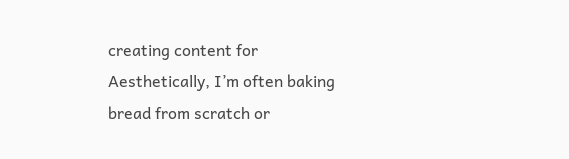creating content for Aesthetically, I’m often baking bread from scratch or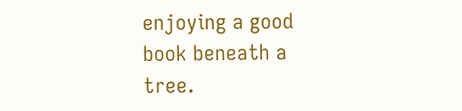enjoying a good book beneath a tree.